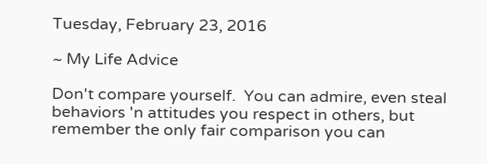Tuesday, February 23, 2016

~ My Life Advice

Don't compare yourself.  You can admire, even steal behaviors 'n attitudes you respect in others, but remember the only fair comparison you can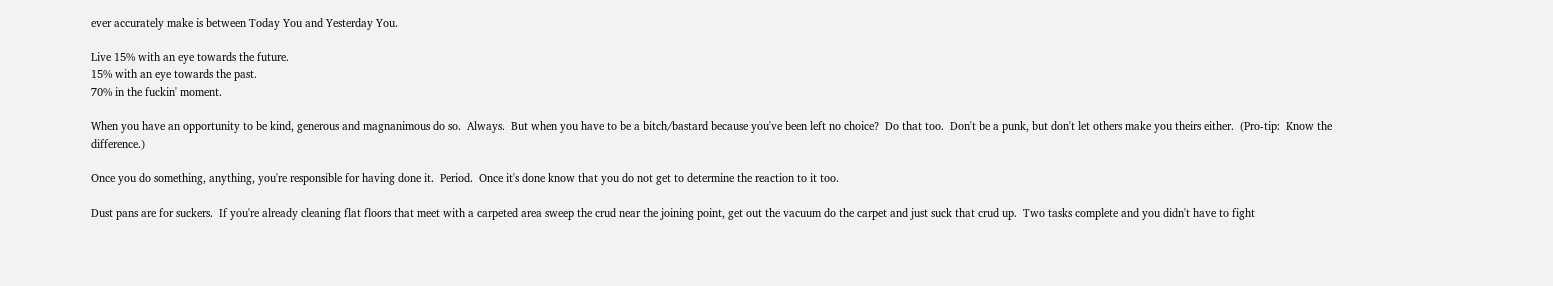ever accurately make is between Today You and Yesterday You.

Live 15% with an eye towards the future.
15% with an eye towards the past.
70% in the fuckin' moment.

When you have an opportunity to be kind, generous and magnanimous do so.  Always.  But when you have to be a bitch/bastard because you've been left no choice?  Do that too.  Don't be a punk, but don't let others make you theirs either.  (Pro-tip:  Know the difference.)

Once you do something, anything, you're responsible for having done it.  Period.  Once it's done know that you do not get to determine the reaction to it too.

Dust pans are for suckers.  If you're already cleaning flat floors that meet with a carpeted area sweep the crud near the joining point, get out the vacuum do the carpet and just suck that crud up.  Two tasks complete and you didn't have to fight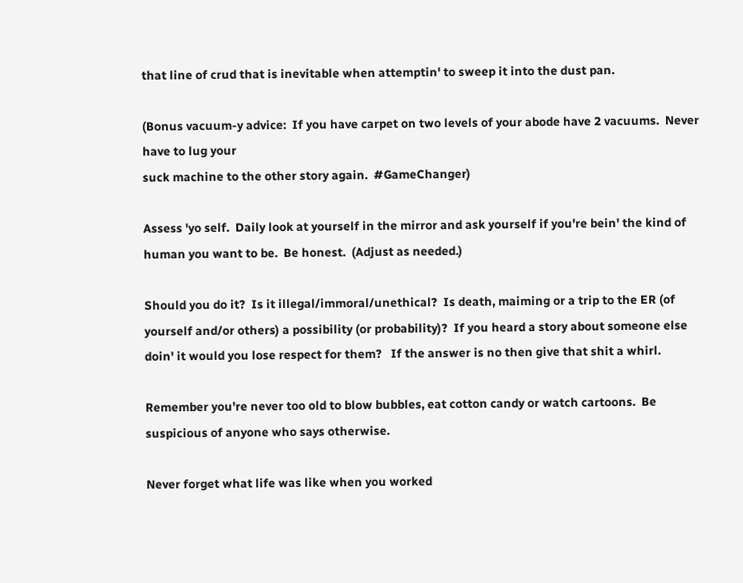that line of crud that is inevitable when attemptin' to sweep it into the dust pan.

(Bonus vacuum-y advice:  If you have carpet on two levels of your abode have 2 vacuums.  Never have to lug your
suck machine to the other story again.  #GameChanger)

Assess 'yo self.  Daily look at yourself in the mirror and ask yourself if you're bein' the kind of human you want to be.  Be honest.  (Adjust as needed.)

Should you do it?  Is it illegal/immoral/unethical?  Is death, maiming or a trip to the ER (of yourself and/or others) a possibility (or probability)?  If you heard a story about someone else doin' it would you lose respect for them?   If the answer is no then give that shit a whirl.

Remember you're never too old to blow bubbles, eat cotton candy or watch cartoons.  Be suspicious of anyone who says otherwise.

Never forget what life was like when you worked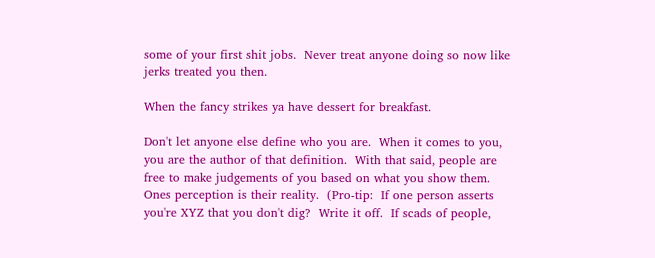some of your first shit jobs.  Never treat anyone doing so now like jerks treated you then.

When the fancy strikes ya have dessert for breakfast.

Don't let anyone else define who you are.  When it comes to you, you are the author of that definition.  With that said, people are free to make judgements of you based on what you show them.  Ones perception is their reality.  (Pro-tip:  If one person asserts you're XYZ that you don't dig?  Write it off.  If scads of people,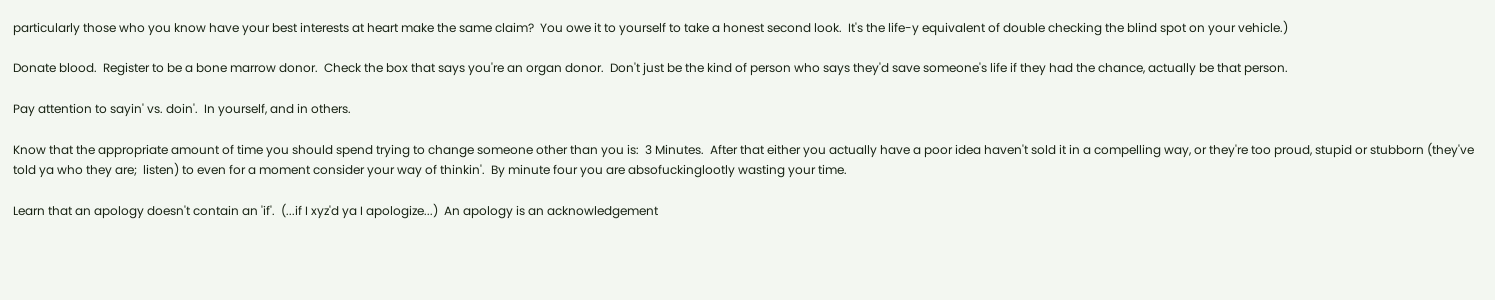particularly those who you know have your best interests at heart make the same claim?  You owe it to yourself to take a honest second look.  It's the life-y equivalent of double checking the blind spot on your vehicle.)

Donate blood.  Register to be a bone marrow donor.  Check the box that says you're an organ donor.  Don't just be the kind of person who says they'd save someone's life if they had the chance, actually be that person.

Pay attention to sayin' vs. doin'.  In yourself, and in others.

Know that the appropriate amount of time you should spend trying to change someone other than you is:  3 Minutes.  After that either you actually have a poor idea haven't sold it in a compelling way, or they're too proud, stupid or stubborn (they've told ya who they are;  listen) to even for a moment consider your way of thinkin'.  By minute four you are absofuckinglootly wasting your time.

Learn that an apology doesn't contain an 'if'.  (...if I xyz'd ya I apologize...)  An apology is an acknowledgement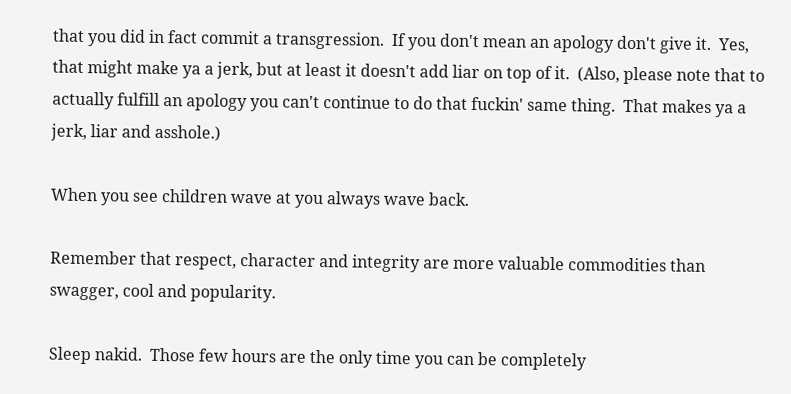that you did in fact commit a transgression.  If you don't mean an apology don't give it.  Yes, that might make ya a jerk, but at least it doesn't add liar on top of it.  (Also, please note that to actually fulfill an apology you can't continue to do that fuckin' same thing.  That makes ya a jerk, liar and asshole.)

When you see children wave at you always wave back.

Remember that respect, character and integrity are more valuable commodities than swagger, cool and popularity.

Sleep nakid.  Those few hours are the only time you can be completely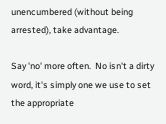unencumbered (without being arrested), take advantage.

Say 'no' more often.  No isn't a dirty word, it's simply one we use to set the appropriate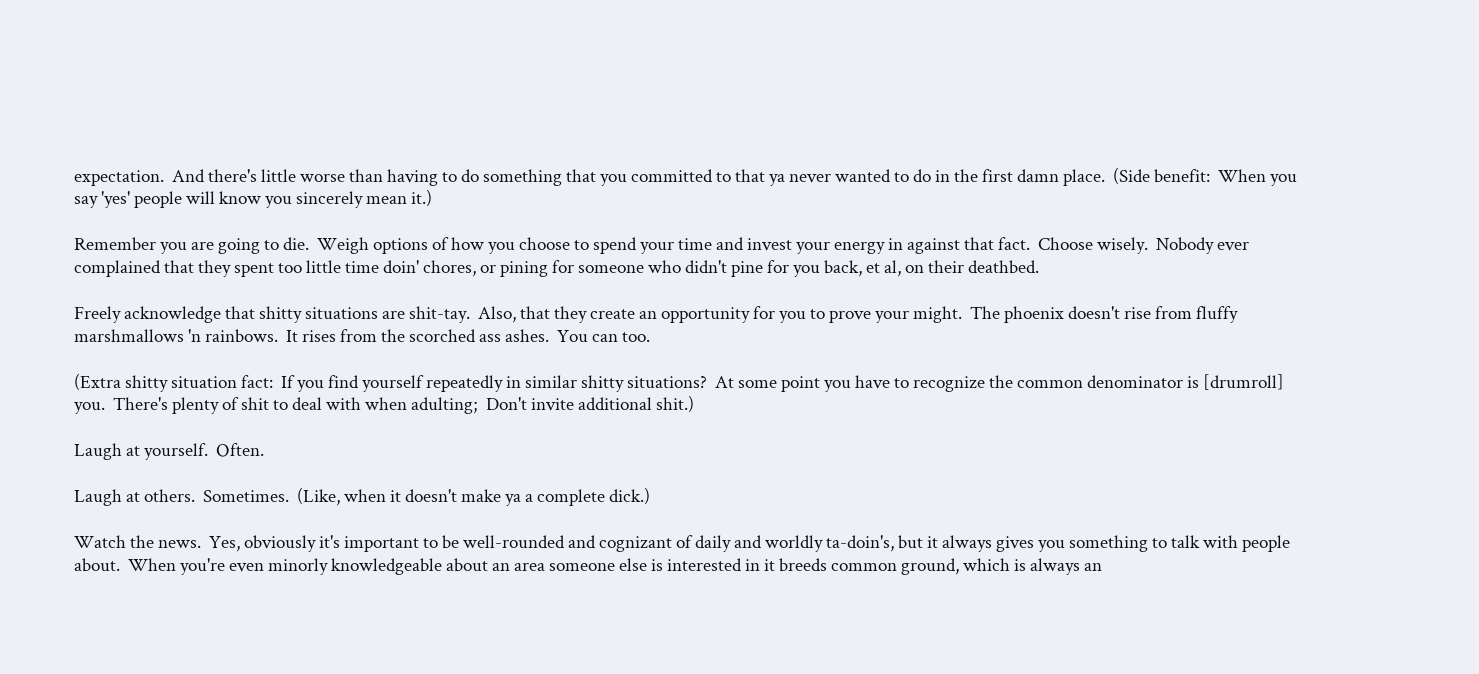expectation.  And there's little worse than having to do something that you committed to that ya never wanted to do in the first damn place.  (Side benefit:  When you say 'yes' people will know you sincerely mean it.)

Remember you are going to die.  Weigh options of how you choose to spend your time and invest your energy in against that fact.  Choose wisely.  Nobody ever complained that they spent too little time doin' chores, or pining for someone who didn't pine for you back, et al, on their deathbed.

Freely acknowledge that shitty situations are shit-tay.  Also, that they create an opportunity for you to prove your might.  The phoenix doesn't rise from fluffy marshmallows 'n rainbows.  It rises from the scorched ass ashes.  You can too.

(Extra shitty situation fact:  If you find yourself repeatedly in similar shitty situations?  At some point you have to recognize the common denominator is [drumroll] you.  There's plenty of shit to deal with when adulting;  Don't invite additional shit.)

Laugh at yourself.  Often.

Laugh at others.  Sometimes.  (Like, when it doesn't make ya a complete dick.)

Watch the news.  Yes, obviously it's important to be well-rounded and cognizant of daily and worldly ta-doin's, but it always gives you something to talk with people about.  When you're even minorly knowledgeable about an area someone else is interested in it breeds common ground, which is always an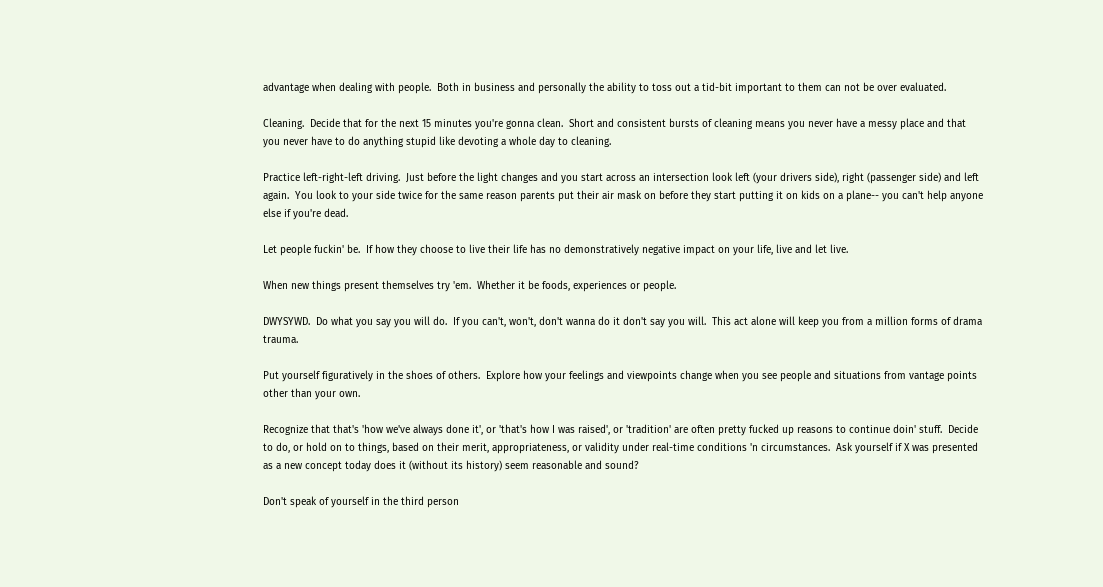advantage when dealing with people.  Both in business and personally the ability to toss out a tid-bit important to them can not be over evaluated.

Cleaning.  Decide that for the next 15 minutes you're gonna clean.  Short and consistent bursts of cleaning means you never have a messy place and that you never have to do anything stupid like devoting a whole day to cleaning.

Practice left-right-left driving.  Just before the light changes and you start across an intersection look left (your drivers side), right (passenger side) and left again.  You look to your side twice for the same reason parents put their air mask on before they start putting it on kids on a plane-- you can't help anyone else if you're dead.

Let people fuckin' be.  If how they choose to live their life has no demonstratively negative impact on your life, live and let live.

When new things present themselves try 'em.  Whether it be foods, experiences or people.

DWYSYWD.  Do what you say you will do.  If you can't, won't, don't wanna do it don't say you will.  This act alone will keep you from a million forms of drama trauma.

Put yourself figuratively in the shoes of others.  Explore how your feelings and viewpoints change when you see people and situations from vantage points other than your own.

Recognize that that's 'how we've always done it', or 'that's how I was raised', or 'tradition' are often pretty fucked up reasons to continue doin' stuff.  Decide to do, or hold on to things, based on their merit, appropriateness, or validity under real-time conditions 'n circumstances.  Ask yourself if X was presented as a new concept today does it (without its history) seem reasonable and sound?

Don't speak of yourself in the third person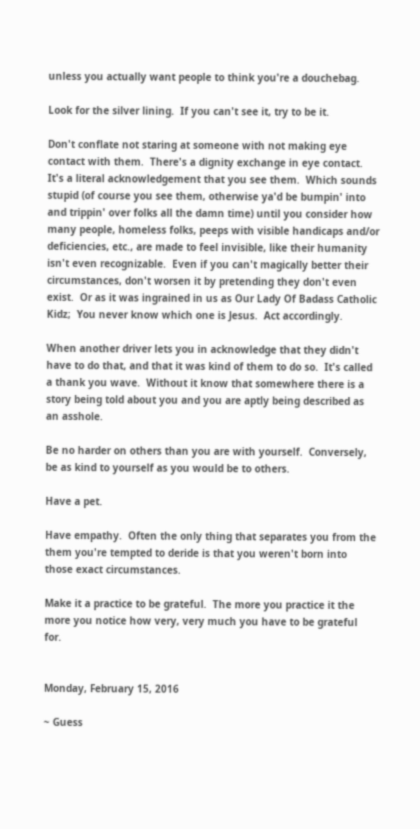unless you actually want people to think you're a douchebag.

Look for the silver lining.  If you can't see it, try to be it.

Don't conflate not staring at someone with not making eye contact with them.  There's a dignity exchange in eye contact.  It's a literal acknowledgement that you see them.  Which sounds stupid (of course you see them, otherwise ya'd be bumpin' into and trippin' over folks all the damn time) until you consider how many people, homeless folks, peeps with visible handicaps and/or deficiencies, etc., are made to feel invisible, like their humanity isn't even recognizable.  Even if you can't magically better their circumstances, don't worsen it by pretending they don't even exist.  Or as it was ingrained in us as Our Lady Of Badass Catholic Kidz;  You never know which one is Jesus.  Act accordingly.

When another driver lets you in acknowledge that they didn't have to do that, and that it was kind of them to do so.  It's called a thank you wave.  Without it know that somewhere there is a story being told about you and you are aptly being described as an asshole.

Be no harder on others than you are with yourself.  Conversely, be as kind to yourself as you would be to others.

Have a pet.

Have empathy.  Often the only thing that separates you from the them you're tempted to deride is that you weren't born into those exact circumstances.

Make it a practice to be grateful.  The more you practice it the more you notice how very, very much you have to be grateful for.


Monday, February 15, 2016

~ Guess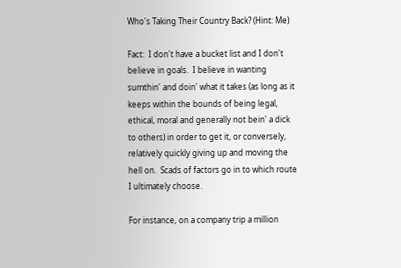Who's Taking Their Country Back? (Hint: Me)

Fact:  I don't have a bucket list and I don't believe in goals.  I believe in wanting sumthin' and doin' what it takes (as long as it keeps within the bounds of being legal, ethical, moral and generally not bein' a dick to others) in order to get it, or conversely, relatively quickly giving up and moving the hell on.  Scads of factors go in to which route I ultimately choose.

For instance, on a company trip a million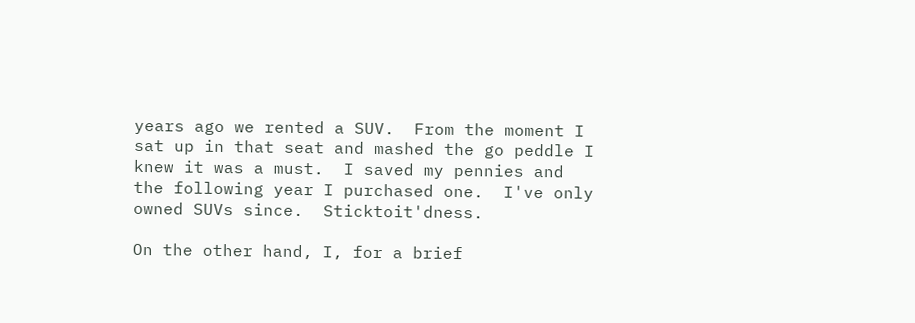years ago we rented a SUV.  From the moment I sat up in that seat and mashed the go peddle I knew it was a must.  I saved my pennies and the following year I purchased one.  I've only owned SUVs since.  Sticktoit'dness.

On the other hand, I, for a brief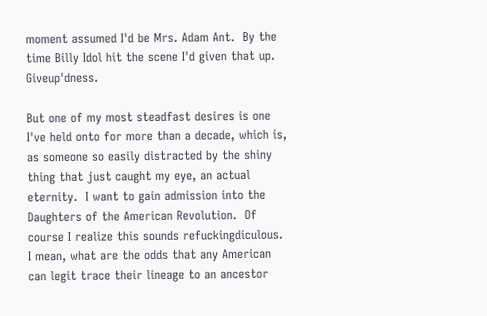moment assumed I'd be Mrs. Adam Ant.  By the time Billy Idol hit the scene I'd given that up.  Giveup'dness.

But one of my most steadfast desires is one I've held onto for more than a decade, which is, as someone so easily distracted by the shiny thing that just caught my eye, an actual eternity.  I want to gain admission into the Daughters of the American Revolution.  Of course I realize this sounds refuckingdiculous.  I mean, what are the odds that any American can legit trace their lineage to an ancestor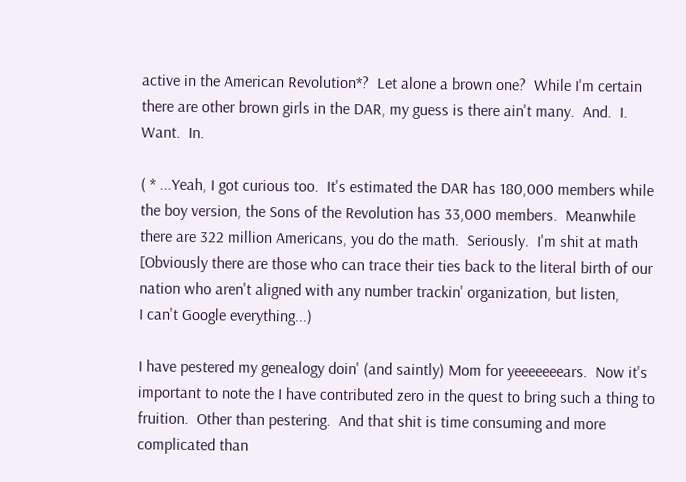active in the American Revolution*?  Let alone a brown one?  While I'm certain there are other brown girls in the DAR, my guess is there ain't many.  And.  I.  Want.  In.

( * ...Yeah, I got curious too.  It's estimated the DAR has 180,000 members while the boy version, the Sons of the Revolution has 33,000 members.  Meanwhile there are 322 million Americans, you do the math.  Seriously.  I'm shit at math
[Obviously there are those who can trace their ties back to the literal birth of our nation who aren't aligned with any number trackin' organization, but listen,
I can't Google everything...)

I have pestered my genealogy doin' (and saintly) Mom for yeeeeeeears.  Now it's important to note the I have contributed zero in the quest to bring such a thing to fruition.  Other than pestering.  And that shit is time consuming and more complicated than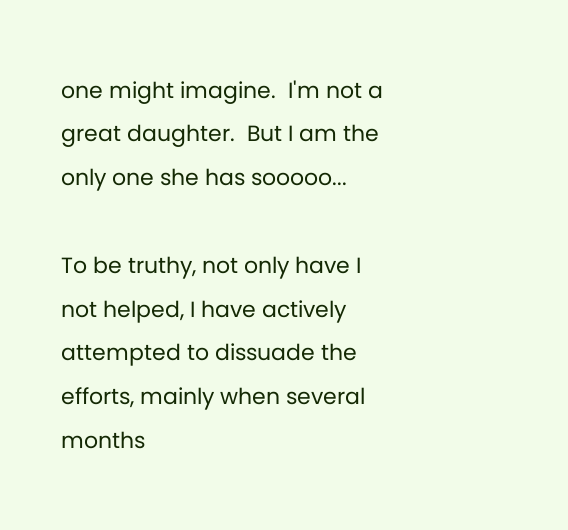one might imagine.  I'm not a great daughter.  But I am the only one she has sooooo...

To be truthy, not only have I not helped, I have actively attempted to dissuade the efforts, mainly when several months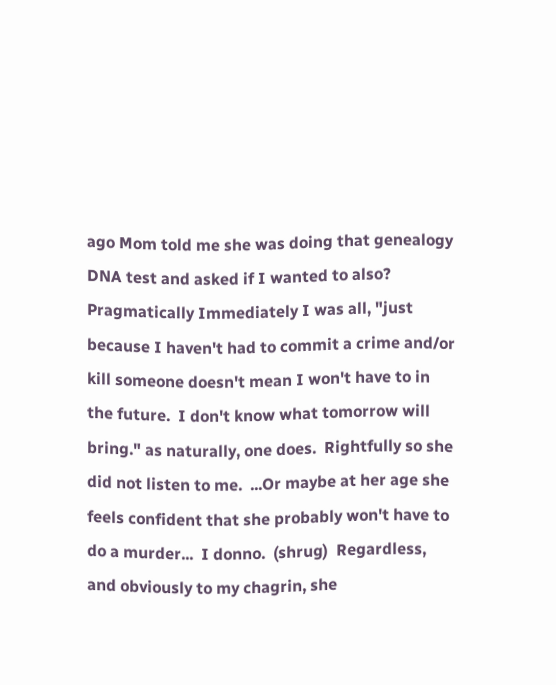ago Mom told me she was doing that genealogy DNA test and asked if I wanted to also?  Pragmatically Immediately I was all, "just because I haven't had to commit a crime and/or kill someone doesn't mean I won't have to in the future.  I don't know what tomorrow will bring." as naturally, one does.  Rightfully so she did not listen to me.  ...Or maybe at her age she feels confident that she probably won't have to do a murder...  I donno.  (shrug)  Regardless, and obviously to my chagrin, she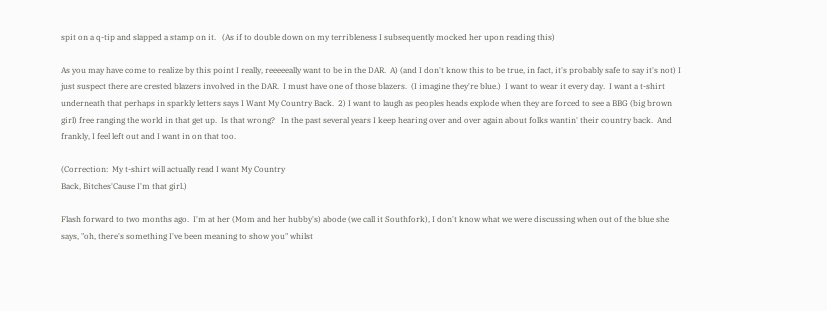spit on a q-tip and slapped a stamp on it.   (As if to double down on my terribleness I subsequently mocked her upon reading this)

As you may have come to realize by this point I really, reeeeeally want to be in the DAR.  A) (and I don't know this to be true, in fact, it's probably safe to say it's not) I just suspect there are crested blazers involved in the DAR.  I must have one of those blazers.  (I imagine they're blue.)  I want to wear it every day.  I want a t-shirt underneath that perhaps in sparkly letters says I Want My Country Back.  2) I want to laugh as peoples heads explode when they are forced to see a BBG (big brown girl) free ranging the world in that get up.  Is that wrong?   In the past several years I keep hearing over and over again about folks wantin' their country back.  And frankly, I feel left out and I want in on that too.

(Correction:  My t-shirt will actually read I want My Country
Back, Bitches'Cause I'm that girl.)

Flash forward to two months ago.  I'm at her (Mom and her hubby's) abode (we call it Southfork), I don't know what we were discussing when out of the blue she says, "oh, there's something I've been meaning to show you" whilst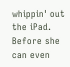whippin' out the iPad.  Before she can even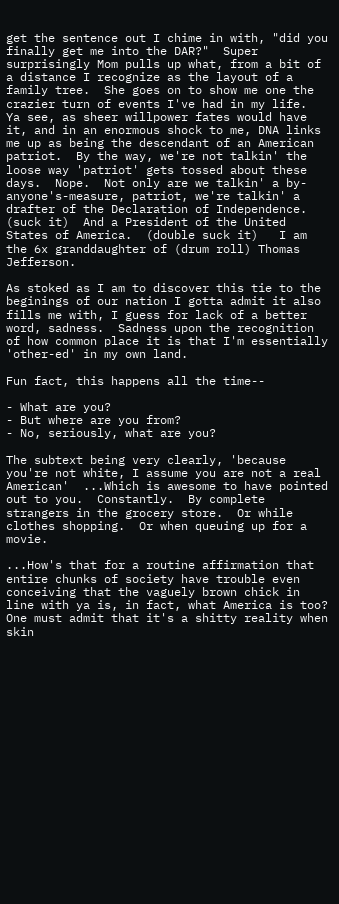get the sentence out I chime in with, "did you finally get me into the DAR?"  Super surprisingly Mom pulls up what, from a bit of a distance I recognize as the layout of a family tree.  She goes on to show me one the crazier turn of events I've had in my life.  Ya see, as sheer willpower fates would have it, and in an enormous shock to me, DNA links me up as being the descendant of an American patriot.  By the way, we're not talkin' the loose way 'patriot' gets tossed about these days.  Nope.  Not only are we talkin' a by-anyone's-measure, patriot, we're talkin' a drafter of the Declaration of Independence.  (suck it)  And a President of the United States of America.  (double suck it)   I am the 6x granddaughter of (drum roll) Thomas Jefferson.

As stoked as I am to discover this tie to the beginings of our nation I gotta admit it also fills me with, I guess for lack of a better word, sadness.  Sadness upon the recognition of how common place it is that I'm essentially 'other-ed' in my own land.

Fun fact, this happens all the time--

- What are you?
- But where are you from?
- No, seriously, what are you?

The subtext being very clearly, 'because you're not white, I assume you are not a real American'  ...Which is awesome to have pointed out to you.  Constantly.  By complete strangers in the grocery store.  Or while clothes shopping.  Or when queuing up for a movie.

...How's that for a routine affirmation that entire chunks of society have trouble even conceiving that the vaguely brown chick in line with ya is, in fact, what America is too?  One must admit that it's a shitty reality when skin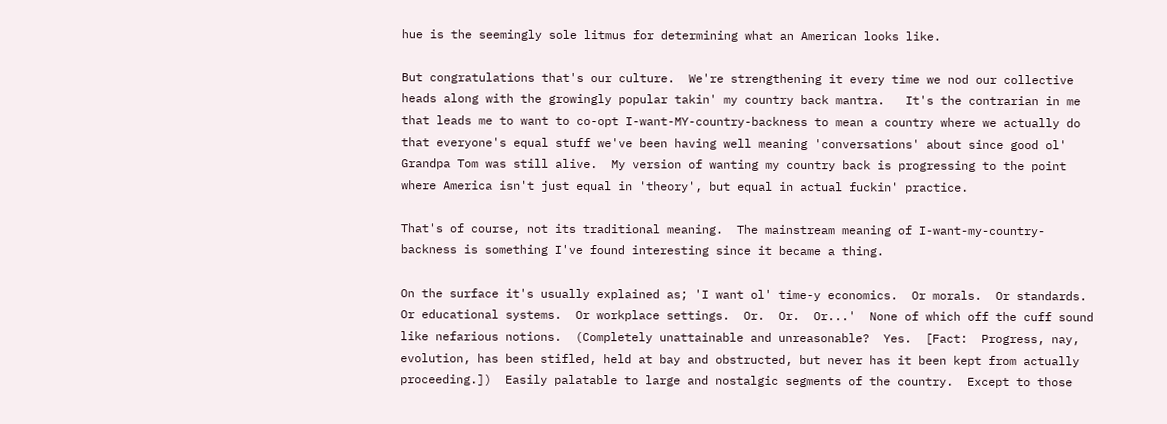hue is the seemingly sole litmus for determining what an American looks like.

But congratulations that's our culture.  We're strengthening it every time we nod our collective heads along with the growingly popular takin' my country back mantra.   It's the contrarian in me that leads me to want to co-opt I-want-MY-country-backness to mean a country where we actually do that everyone's equal stuff we've been having well meaning 'conversations' about since good ol' Grandpa Tom was still alive.  My version of wanting my country back is progressing to the point where America isn't just equal in 'theory', but equal in actual fuckin' practice.

That's of course, not its traditional meaning.  The mainstream meaning of I-want-my-country-backness is something I've found interesting since it became a thing.

On the surface it's usually explained as; 'I want ol' time-y economics.  Or morals.  Or standards.  Or educational systems.  Or workplace settings.  Or.  Or.  Or...'  None of which off the cuff sound like nefarious notions.  (Completely unattainable and unreasonable?  Yes.  [Fact:  Progress, nay, evolution, has been stifled, held at bay and obstructed, but never has it been kept from actually proceeding.])  Easily palatable to large and nostalgic segments of the country.  Except to those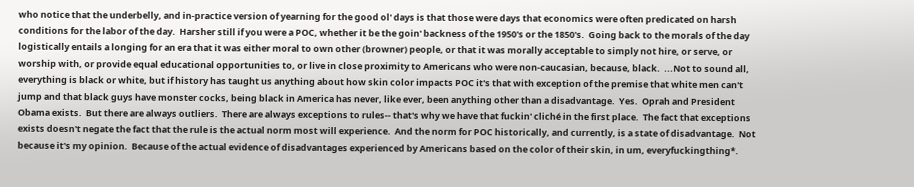who notice that the underbelly, and in-practice version of yearning for the good ol' days is that those were days that economics were often predicated on harsh conditions for the labor of the day.  Harsher still if you were a POC, whether it be the goin' backness of the 1950's or the 1850's.  Going back to the morals of the day logistically entails a longing for an era that it was either moral to own other (browner) people, or that it was morally acceptable to simply not hire, or serve, or worship with, or provide equal educational opportunities to, or live in close proximity to Americans who were non-caucasian, because, black.  ...Not to sound all, everything is black or white, but if history has taught us anything about how skin color impacts POC it's that with exception of the premise that white men can't jump and that black guys have monster cocks, being black in America has never, like ever, been anything other than a disadvantage.  Yes.  Oprah and President Obama exists.  But there are always outliers.  There are always exceptions to rules-- that's why we have that fuckin' cliché in the first place.  The fact that exceptions exists doesn't negate the fact that the rule is the actual norm most will experience.  And the norm for POC historically, and currently, is a state of disadvantage.  Not because it's my opinion.  Because of the actual evidence of disadvantages experienced by Americans based on the color of their skin, in um, everyfuckingthing*.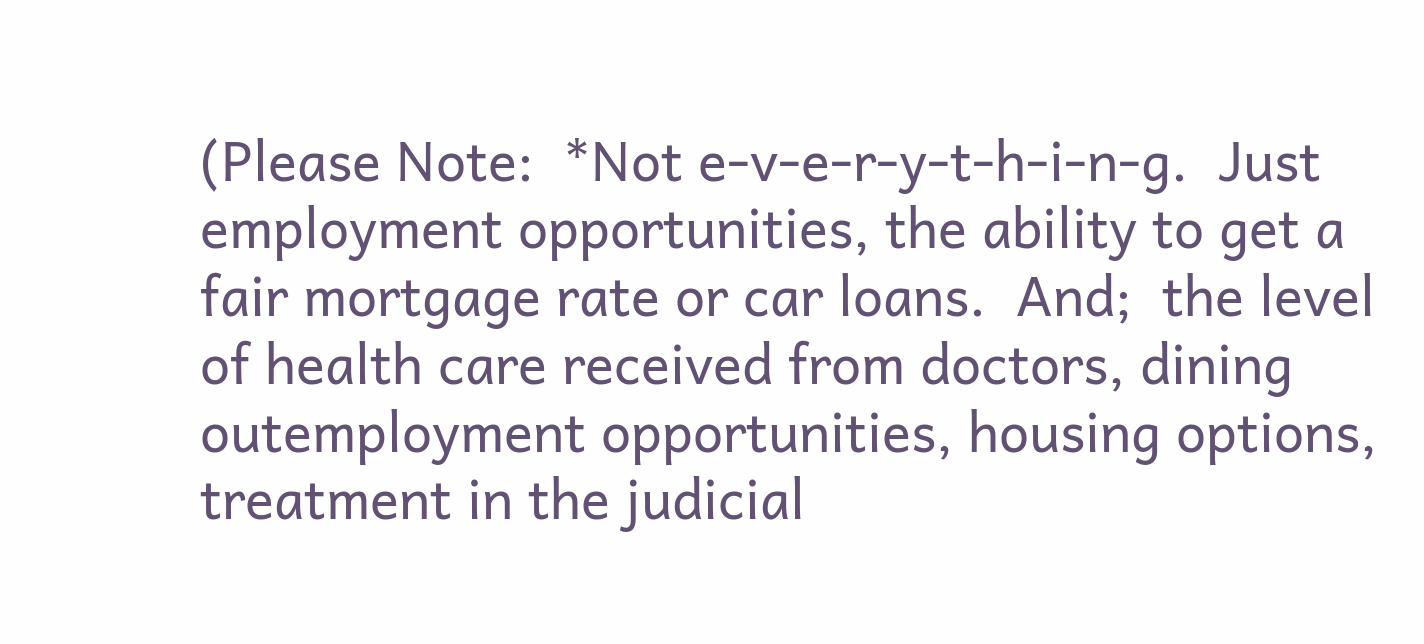(Please Note:  *Not e-v-e-r-y-t-h-i-n-g.  Just employment opportunities, the ability to get a fair mortgage rate or car loans.  And;  the level of health care received from doctors, dining outemployment opportunities, housing options, treatment in the judicial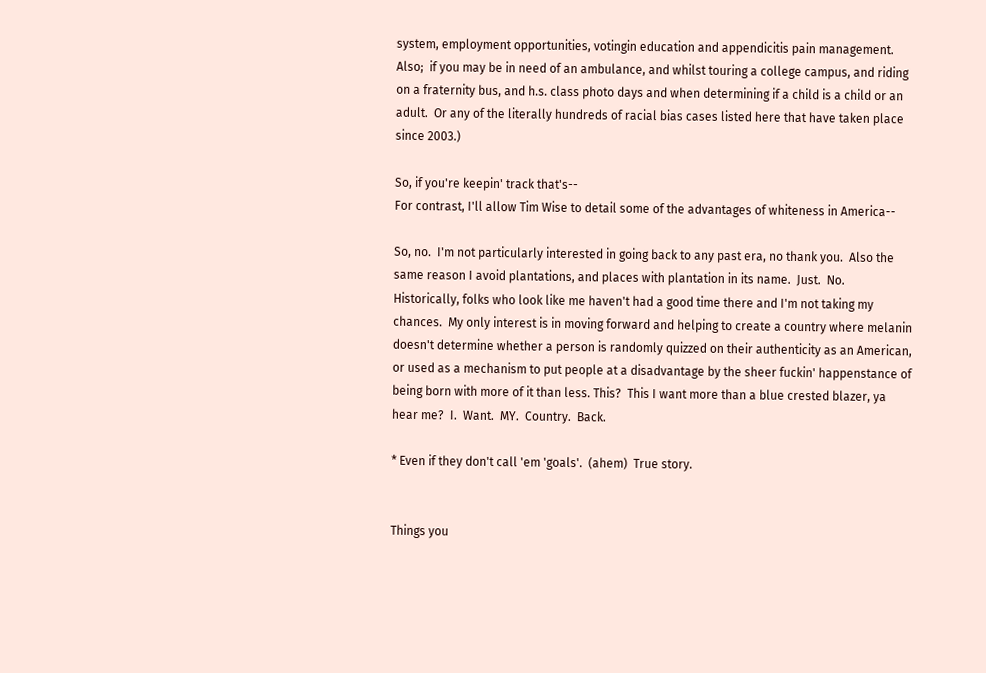system, employment opportunities, votingin education and appendicitis pain management.  Also;  if you may be in need of an ambulance, and whilst touring a college campus, and riding on a fraternity bus, and h.s. class photo days and when determining if a child is a child or an adult.  Or any of the literally hundreds of racial bias cases listed here that have taken place since 2003.)

So, if you're keepin' track that's--
For contrast, I'll allow Tim Wise to detail some of the advantages of whiteness in America--

So, no.  I'm not particularly interested in going back to any past era, no thank you.  Also the same reason I avoid plantations, and places with plantation in its name.  Just.  No.  Historically, folks who look like me haven't had a good time there and I'm not taking my chances.  My only interest is in moving forward and helping to create a country where melanin doesn't determine whether a person is randomly quizzed on their authenticity as an American, or used as a mechanism to put people at a disadvantage by the sheer fuckin' happenstance of being born with more of it than less. This?  This I want more than a blue crested blazer, ya hear me?  I.  Want.  MY.  Country.  Back.

* Even if they don't call 'em 'goals'.  (ahem)  True story.


Things you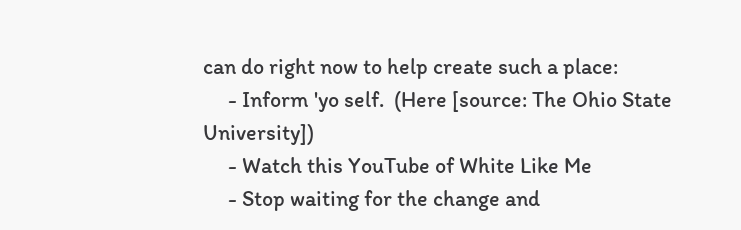can do right now to help create such a place:
     - Inform 'yo self.  (Here [source: The Ohio State University])
     - Watch this YouTube of White Like Me
     - Stop waiting for the change and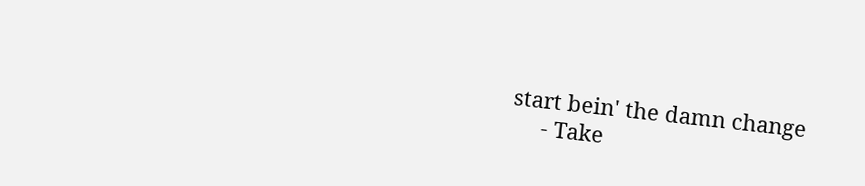start bein' the damn change
     - Take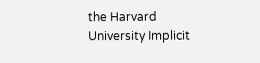the Harvard University Implicit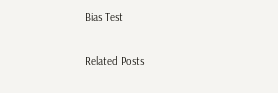Bias Test

Related Posts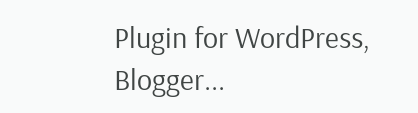Plugin for WordPress, Blogger...